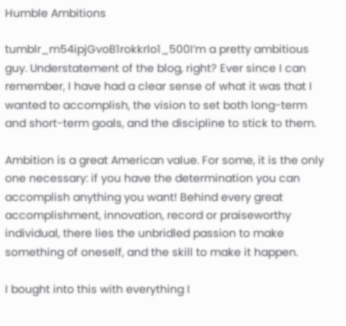Humble Ambitions

tumblr_m54ipjGvoB1rokkrlo1_500I’m a pretty ambitious guy. Understatement of the blog, right? Ever since I can remember, I have had a clear sense of what it was that I wanted to accomplish, the vision to set both long-term and short-term goals, and the discipline to stick to them.

Ambition is a great American value. For some, it is the only one necessary: if you have the determination you can accomplish anything you want! Behind every great accomplishment, innovation, record or praiseworthy individual, there lies the unbridled passion to make something of oneself, and the skill to make it happen.

I bought into this with everything I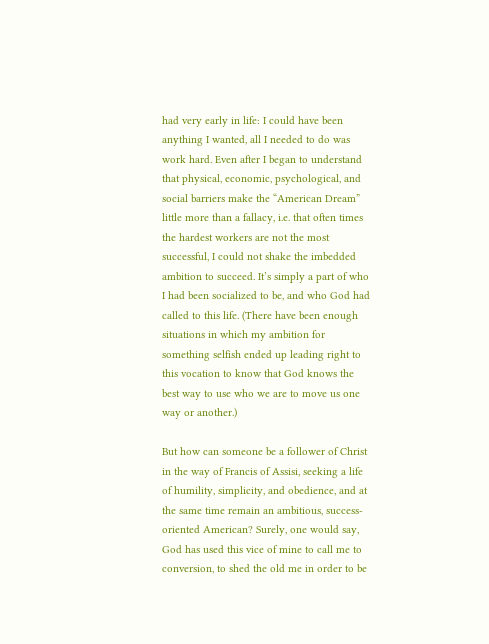had very early in life: I could have been anything I wanted, all I needed to do was work hard. Even after I began to understand that physical, economic, psychological, and social barriers make the “American Dream” little more than a fallacy, i.e. that often times the hardest workers are not the most successful, I could not shake the imbedded ambition to succeed. It’s simply a part of who I had been socialized to be, and who God had called to this life. (There have been enough situations in which my ambition for something selfish ended up leading right to this vocation to know that God knows the best way to use who we are to move us one way or another.)

But how can someone be a follower of Christ in the way of Francis of Assisi, seeking a life of humility, simplicity, and obedience, and at the same time remain an ambitious, success-oriented American? Surely, one would say, God has used this vice of mine to call me to conversion, to shed the old me in order to be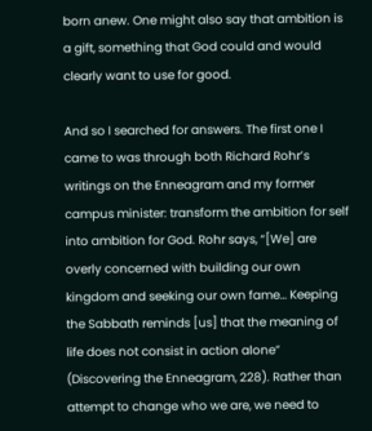born anew. One might also say that ambition is a gift, something that God could and would clearly want to use for good.

And so I searched for answers. The first one I came to was through both Richard Rohr’s writings on the Enneagram and my former campus minister: transform the ambition for self into ambition for God. Rohr says, “[We] are overly concerned with building our own kingdom and seeking our own fame… Keeping the Sabbath reminds [us] that the meaning of life does not consist in action alone” (Discovering the Enneagram, 228). Rather than attempt to change who we are, we need to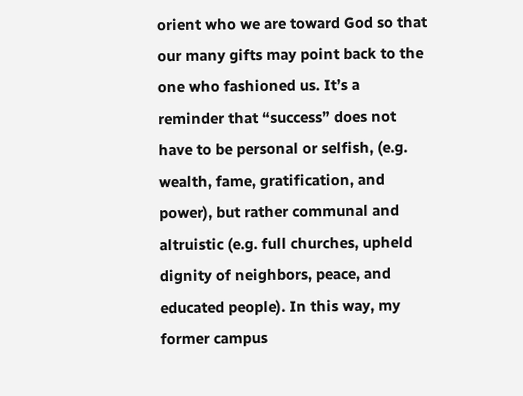orient who we are toward God so that our many gifts may point back to the one who fashioned us. It’s a reminder that “success” does not have to be personal or selfish, (e.g. wealth, fame, gratification, and power), but rather communal and altruistic (e.g. full churches, upheld dignity of neighbors, peace, and educated people). In this way, my former campus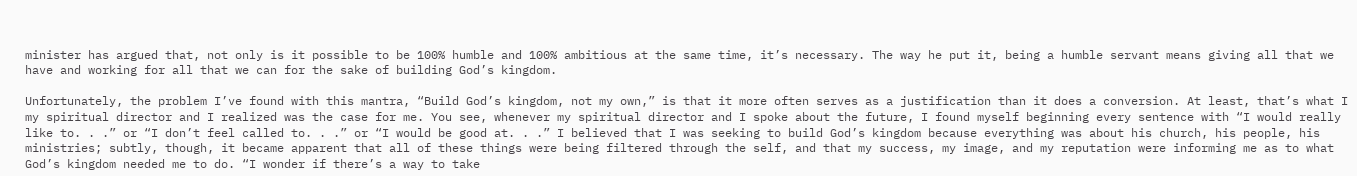minister has argued that, not only is it possible to be 100% humble and 100% ambitious at the same time, it’s necessary. The way he put it, being a humble servant means giving all that we have and working for all that we can for the sake of building God’s kingdom.

Unfortunately, the problem I’ve found with this mantra, “Build God’s kingdom, not my own,” is that it more often serves as a justification than it does a conversion. At least, that’s what I my spiritual director and I realized was the case for me. You see, whenever my spiritual director and I spoke about the future, I found myself beginning every sentence with “I would really like to. . .” or “I don’t feel called to. . .” or “I would be good at. . .” I believed that I was seeking to build God’s kingdom because everything was about his church, his people, his ministries; subtly, though, it became apparent that all of these things were being filtered through the self, and that my success, my image, and my reputation were informing me as to what God’s kingdom needed me to do. “I wonder if there’s a way to take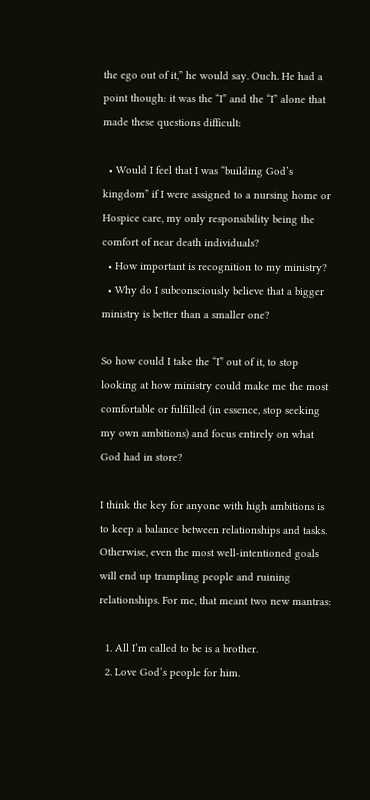the ego out of it,” he would say. Ouch. He had a point though: it was the “I” and the “I” alone that made these questions difficult:

  • Would I feel that I was “building God’s kingdom” if I were assigned to a nursing home or Hospice care, my only responsibility being the comfort of near death individuals?
  • How important is recognition to my ministry?
  • Why do I subconsciously believe that a bigger ministry is better than a smaller one?

So how could I take the “I” out of it, to stop looking at how ministry could make me the most comfortable or fulfilled (in essence, stop seeking my own ambitions) and focus entirely on what God had in store?

I think the key for anyone with high ambitions is to keep a balance between relationships and tasks. Otherwise, even the most well-intentioned goals will end up trampling people and ruining relationships. For me, that meant two new mantras:

  1. All I’m called to be is a brother.
  2. Love God’s people for him.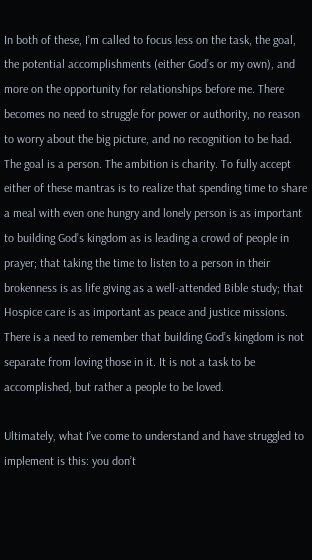In both of these, I’m called to focus less on the task, the goal, the potential accomplishments (either God’s or my own), and more on the opportunity for relationships before me. There becomes no need to struggle for power or authority, no reason to worry about the big picture, and no recognition to be had. The goal is a person. The ambition is charity. To fully accept either of these mantras is to realize that spending time to share a meal with even one hungry and lonely person is as important to building God’s kingdom as is leading a crowd of people in prayer; that taking the time to listen to a person in their brokenness is as life giving as a well-attended Bible study; that Hospice care is as important as peace and justice missions. There is a need to remember that building God’s kingdom is not separate from loving those in it. It is not a task to be accomplished, but rather a people to be loved.

Ultimately, what I’ve come to understand and have struggled to implement is this: you don’t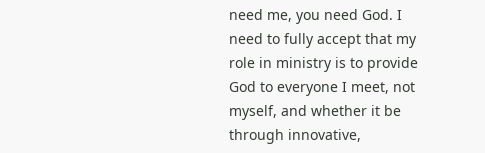need me, you need God. I need to fully accept that my role in ministry is to provide God to everyone I meet, not myself, and whether it be through innovative,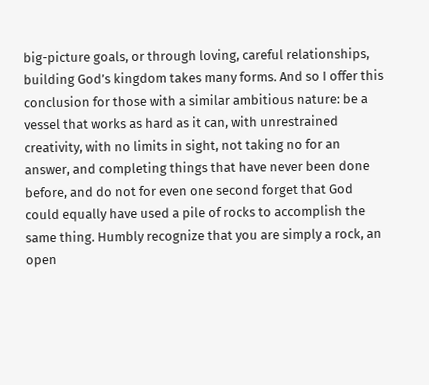big-picture goals, or through loving, careful relationships, building God’s kingdom takes many forms. And so I offer this conclusion for those with a similar ambitious nature: be a vessel that works as hard as it can, with unrestrained creativity, with no limits in sight, not taking no for an answer, and completing things that have never been done before, and do not for even one second forget that God could equally have used a pile of rocks to accomplish the same thing. Humbly recognize that you are simply a rock, an open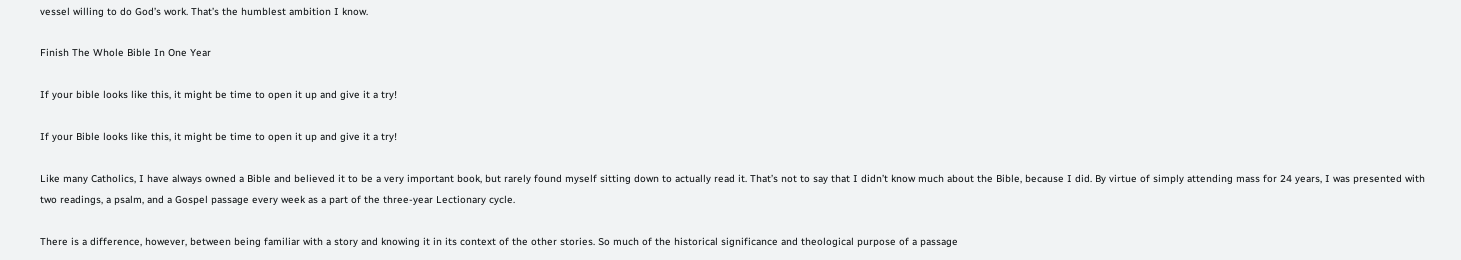vessel willing to do God’s work. That’s the humblest ambition I know.

Finish The Whole Bible In One Year

If your bible looks like this, it might be time to open it up and give it a try!

If your Bible looks like this, it might be time to open it up and give it a try!

Like many Catholics, I have always owned a Bible and believed it to be a very important book, but rarely found myself sitting down to actually read it. That’s not to say that I didn’t know much about the Bible, because I did. By virtue of simply attending mass for 24 years, I was presented with two readings, a psalm, and a Gospel passage every week as a part of the three-year Lectionary cycle.

There is a difference, however, between being familiar with a story and knowing it in its context of the other stories. So much of the historical significance and theological purpose of a passage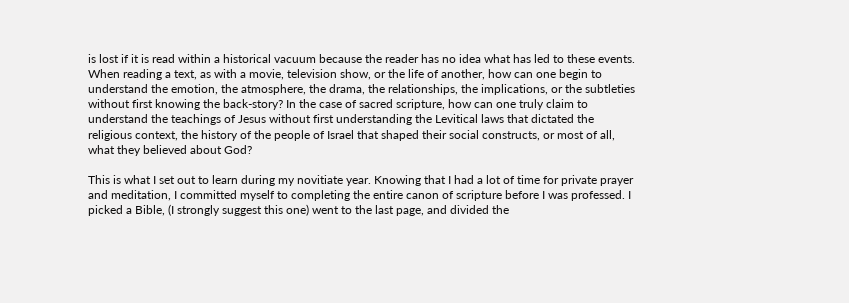is lost if it is read within a historical vacuum because the reader has no idea what has led to these events. When reading a text, as with a movie, television show, or the life of another, how can one begin to understand the emotion, the atmosphere, the drama, the relationships, the implications, or the subtleties without first knowing the back-story? In the case of sacred scripture, how can one truly claim to understand the teachings of Jesus without first understanding the Levitical laws that dictated the religious context, the history of the people of Israel that shaped their social constructs, or most of all, what they believed about God?

This is what I set out to learn during my novitiate year. Knowing that I had a lot of time for private prayer and meditation, I committed myself to completing the entire canon of scripture before I was professed. I picked a Bible, (I strongly suggest this one) went to the last page, and divided the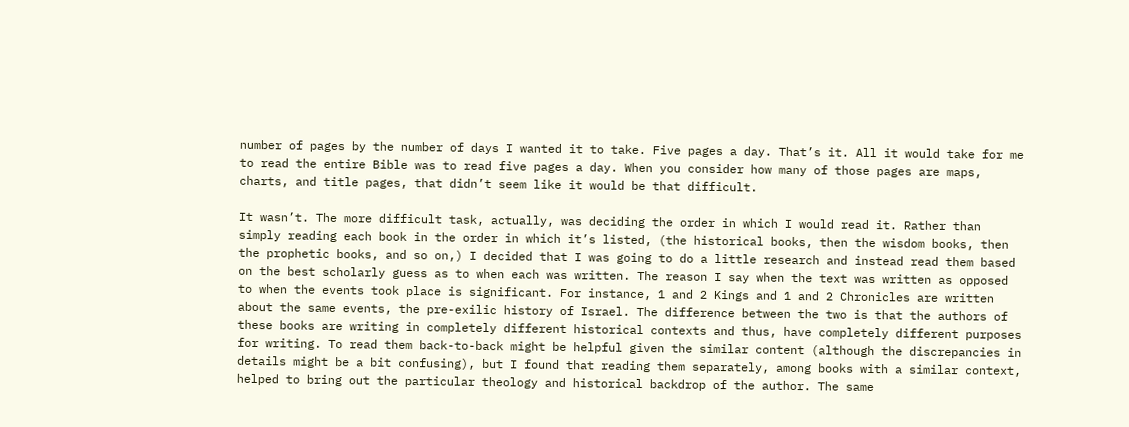number of pages by the number of days I wanted it to take. Five pages a day. That’s it. All it would take for me to read the entire Bible was to read five pages a day. When you consider how many of those pages are maps, charts, and title pages, that didn’t seem like it would be that difficult.

It wasn’t. The more difficult task, actually, was deciding the order in which I would read it. Rather than simply reading each book in the order in which it’s listed, (the historical books, then the wisdom books, then the prophetic books, and so on,) I decided that I was going to do a little research and instead read them based on the best scholarly guess as to when each was written. The reason I say when the text was written as opposed to when the events took place is significant. For instance, 1 and 2 Kings and 1 and 2 Chronicles are written about the same events, the pre-exilic history of Israel. The difference between the two is that the authors of these books are writing in completely different historical contexts and thus, have completely different purposes for writing. To read them back-to-back might be helpful given the similar content (although the discrepancies in details might be a bit confusing), but I found that reading them separately, among books with a similar context, helped to bring out the particular theology and historical backdrop of the author. The same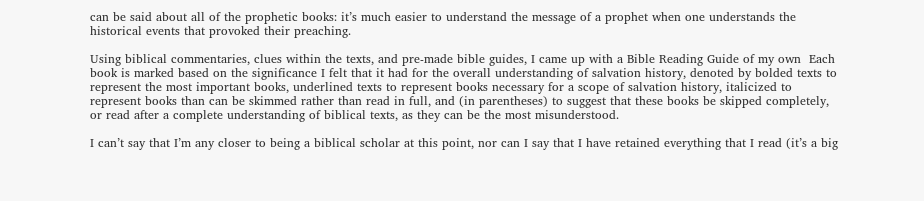can be said about all of the prophetic books: it’s much easier to understand the message of a prophet when one understands the historical events that provoked their preaching.

Using biblical commentaries, clues within the texts, and pre-made bible guides, I came up with a Bible Reading Guide of my own  Each book is marked based on the significance I felt that it had for the overall understanding of salvation history, denoted by bolded texts to represent the most important books, underlined texts to represent books necessary for a scope of salvation history, italicized to represent books than can be skimmed rather than read in full, and (in parentheses) to suggest that these books be skipped completely, or read after a complete understanding of biblical texts, as they can be the most misunderstood.

I can’t say that I’m any closer to being a biblical scholar at this point, nor can I say that I have retained everything that I read (it’s a big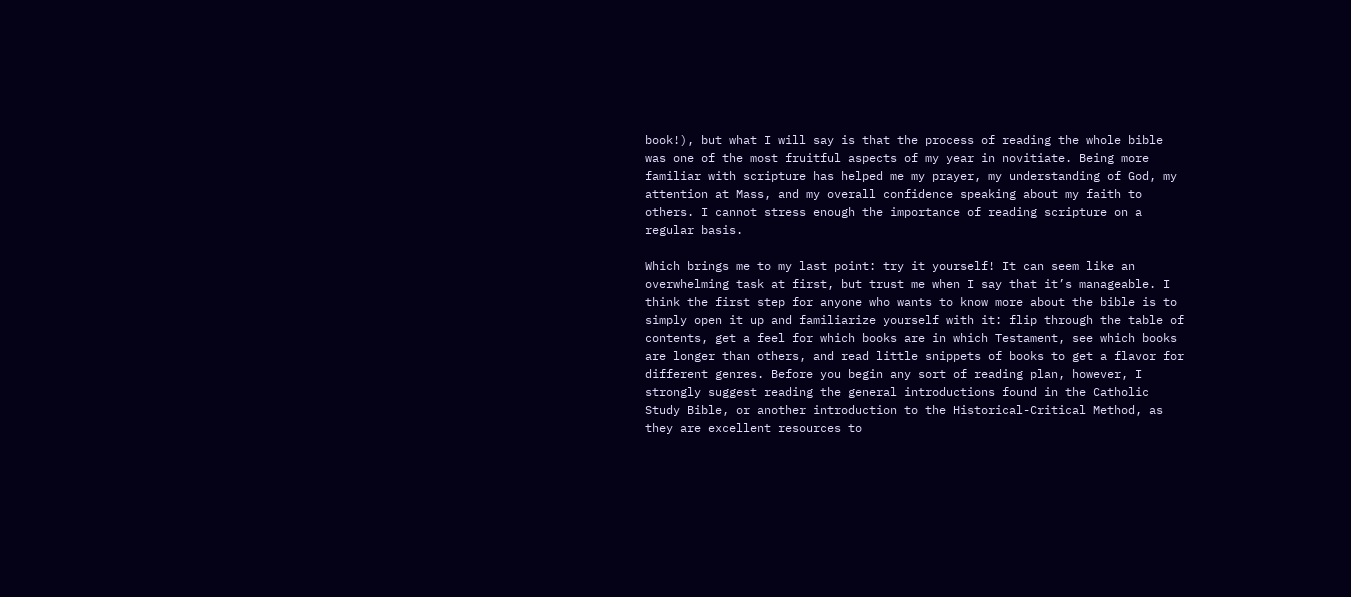book!), but what I will say is that the process of reading the whole bible was one of the most fruitful aspects of my year in novitiate. Being more familiar with scripture has helped me my prayer, my understanding of God, my attention at Mass, and my overall confidence speaking about my faith to others. I cannot stress enough the importance of reading scripture on a regular basis.

Which brings me to my last point: try it yourself! It can seem like an overwhelming task at first, but trust me when I say that it’s manageable. I think the first step for anyone who wants to know more about the bible is to simply open it up and familiarize yourself with it: flip through the table of contents, get a feel for which books are in which Testament, see which books are longer than others, and read little snippets of books to get a flavor for different genres. Before you begin any sort of reading plan, however, I strongly suggest reading the general introductions found in the Catholic Study Bible, or another introduction to the Historical-Critical Method, as they are excellent resources to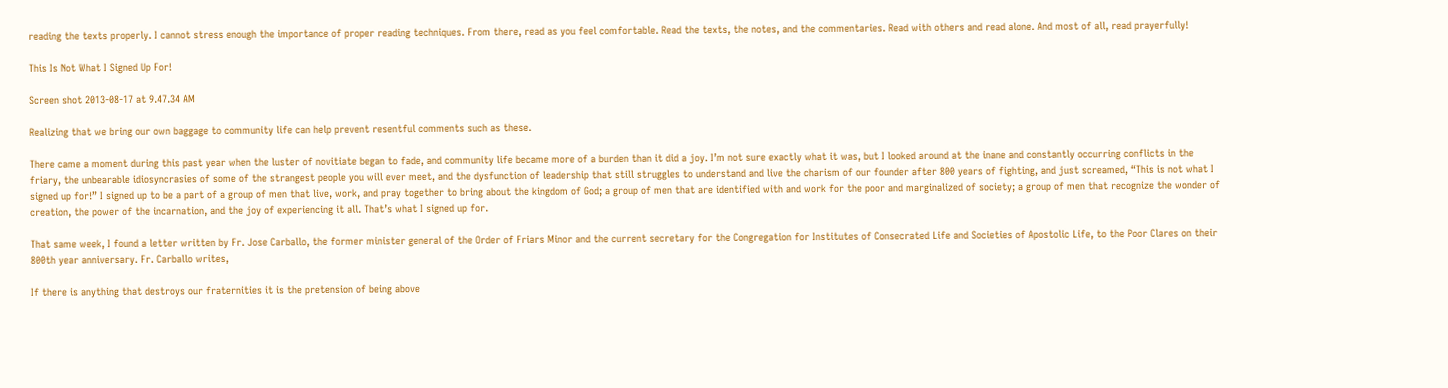reading the texts properly. I cannot stress enough the importance of proper reading techniques. From there, read as you feel comfortable. Read the texts, the notes, and the commentaries. Read with others and read alone. And most of all, read prayerfully!

This Is Not What I Signed Up For!

Screen shot 2013-08-17 at 9.47.34 AM

Realizing that we bring our own baggage to community life can help prevent resentful comments such as these.

There came a moment during this past year when the luster of novitiate began to fade, and community life became more of a burden than it did a joy. I’m not sure exactly what it was, but I looked around at the inane and constantly occurring conflicts in the friary, the unbearable idiosyncrasies of some of the strangest people you will ever meet, and the dysfunction of leadership that still struggles to understand and live the charism of our founder after 800 years of fighting, and just screamed, “This is not what I signed up for!” I signed up to be a part of a group of men that live, work, and pray together to bring about the kingdom of God; a group of men that are identified with and work for the poor and marginalized of society; a group of men that recognize the wonder of creation, the power of the incarnation, and the joy of experiencing it all. That’s what I signed up for.

That same week, I found a letter written by Fr. Jose Carballo, the former minister general of the Order of Friars Minor and the current secretary for the Congregation for Institutes of Consecrated Life and Societies of Apostolic Life, to the Poor Clares on their 800th year anniversary. Fr. Carballo writes,

If there is anything that destroys our fraternities it is the pretension of being above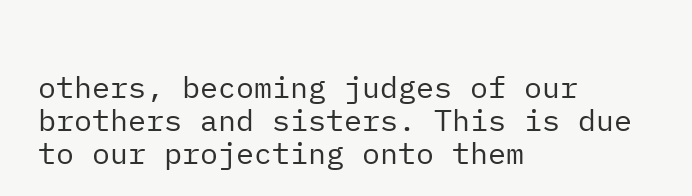others, becoming judges of our brothers and sisters. This is due to our projecting onto them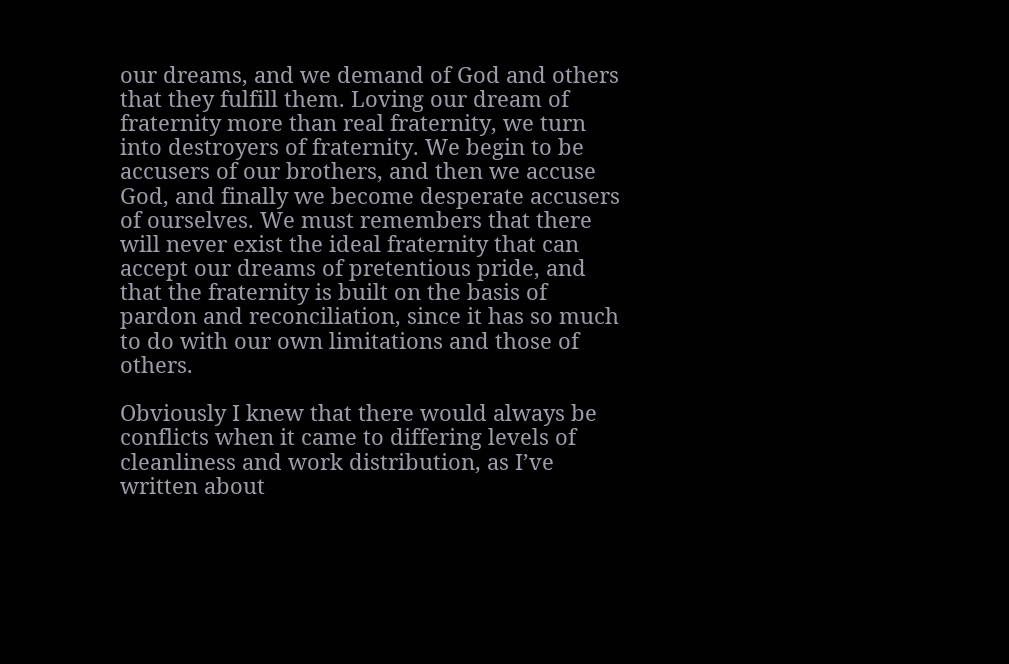our dreams, and we demand of God and others that they fulfill them. Loving our dream of fraternity more than real fraternity, we turn into destroyers of fraternity. We begin to be accusers of our brothers, and then we accuse God, and finally we become desperate accusers of ourselves. We must remembers that there will never exist the ideal fraternity that can accept our dreams of pretentious pride, and that the fraternity is built on the basis of pardon and reconciliation, since it has so much to do with our own limitations and those of others.

Obviously I knew that there would always be conflicts when it came to differing levels of cleanliness and work distribution, as I’ve written about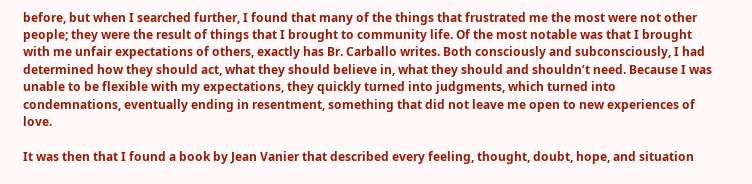before, but when I searched further, I found that many of the things that frustrated me the most were not other people; they were the result of things that I brought to community life. Of the most notable was that I brought with me unfair expectations of others, exactly has Br. Carballo writes. Both consciously and subconsciously, I had determined how they should act, what they should believe in, what they should and shouldn’t need. Because I was unable to be flexible with my expectations, they quickly turned into judgments, which turned into condemnations, eventually ending in resentment, something that did not leave me open to new experiences of love.

It was then that I found a book by Jean Vanier that described every feeling, thought, doubt, hope, and situation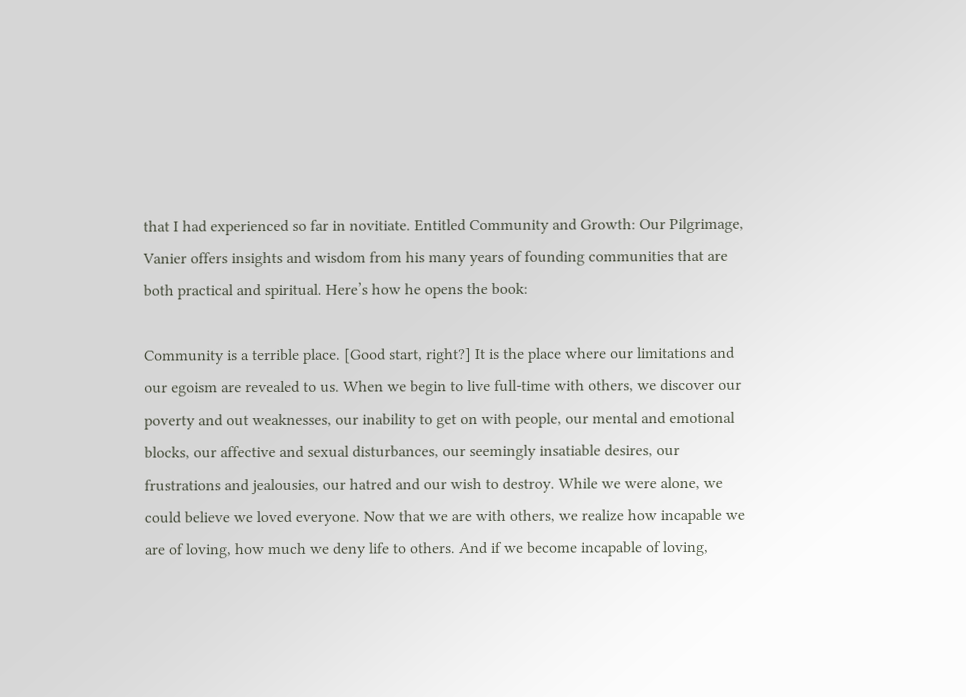that I had experienced so far in novitiate. Entitled Community and Growth: Our Pilgrimage, Vanier offers insights and wisdom from his many years of founding communities that are both practical and spiritual. Here’s how he opens the book:

Community is a terrible place. [Good start, right?] It is the place where our limitations and our egoism are revealed to us. When we begin to live full-time with others, we discover our poverty and out weaknesses, our inability to get on with people, our mental and emotional blocks, our affective and sexual disturbances, our seemingly insatiable desires, our frustrations and jealousies, our hatred and our wish to destroy. While we were alone, we could believe we loved everyone. Now that we are with others, we realize how incapable we are of loving, how much we deny life to others. And if we become incapable of loving,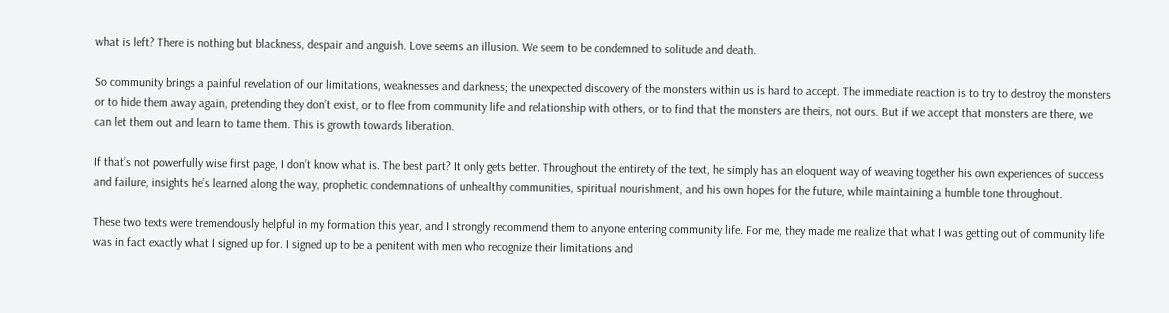what is left? There is nothing but blackness, despair and anguish. Love seems an illusion. We seem to be condemned to solitude and death.

So community brings a painful revelation of our limitations, weaknesses and darkness; the unexpected discovery of the monsters within us is hard to accept. The immediate reaction is to try to destroy the monsters or to hide them away again, pretending they don’t exist, or to flee from community life and relationship with others, or to find that the monsters are theirs, not ours. But if we accept that monsters are there, we can let them out and learn to tame them. This is growth towards liberation.

If that’s not powerfully wise first page, I don’t know what is. The best part? It only gets better. Throughout the entirety of the text, he simply has an eloquent way of weaving together his own experiences of success and failure, insights he’s learned along the way, prophetic condemnations of unhealthy communities, spiritual nourishment, and his own hopes for the future, while maintaining a humble tone throughout.

These two texts were tremendously helpful in my formation this year, and I strongly recommend them to anyone entering community life. For me, they made me realize that what I was getting out of community life was in fact exactly what I signed up for. I signed up to be a penitent with men who recognize their limitations and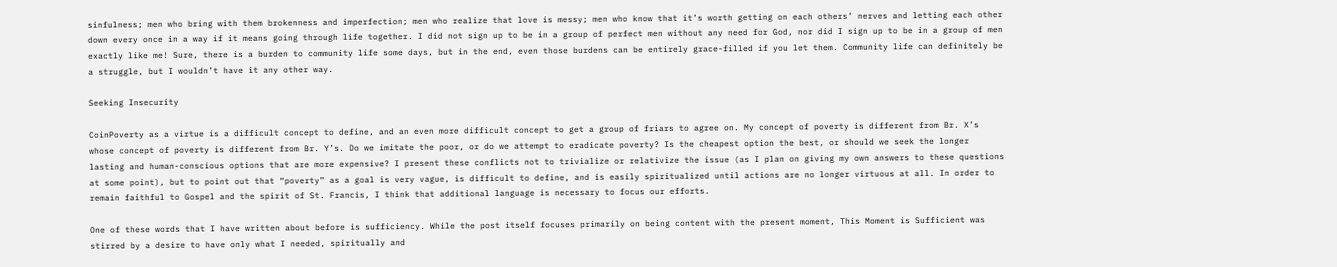sinfulness; men who bring with them brokenness and imperfection; men who realize that love is messy; men who know that it’s worth getting on each others’ nerves and letting each other down every once in a way if it means going through life together. I did not sign up to be in a group of perfect men without any need for God, nor did I sign up to be in a group of men exactly like me! Sure, there is a burden to community life some days, but in the end, even those burdens can be entirely grace-filled if you let them. Community life can definitely be a struggle, but I wouldn’t have it any other way.

Seeking Insecurity

CoinPoverty as a virtue is a difficult concept to define, and an even more difficult concept to get a group of friars to agree on. My concept of poverty is different from Br. X’s whose concept of poverty is different from Br. Y’s. Do we imitate the poor, or do we attempt to eradicate poverty? Is the cheapest option the best, or should we seek the longer lasting and human-conscious options that are more expensive? I present these conflicts not to trivialize or relativize the issue (as I plan on giving my own answers to these questions at some point), but to point out that “poverty” as a goal is very vague, is difficult to define, and is easily spiritualized until actions are no longer virtuous at all. In order to remain faithful to Gospel and the spirit of St. Francis, I think that additional language is necessary to focus our efforts.

One of these words that I have written about before is sufficiency. While the post itself focuses primarily on being content with the present moment, This Moment is Sufficient was stirred by a desire to have only what I needed, spiritually and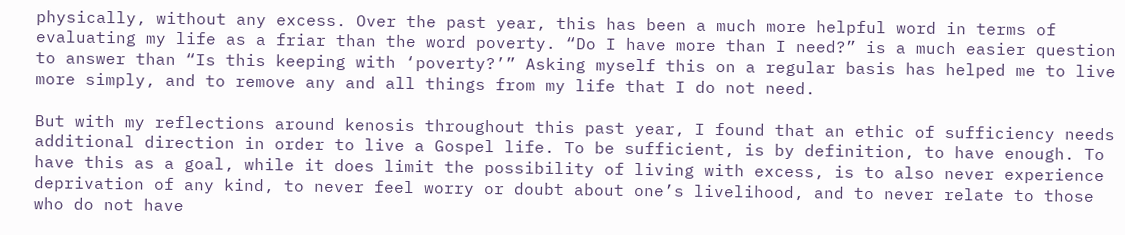physically, without any excess. Over the past year, this has been a much more helpful word in terms of evaluating my life as a friar than the word poverty. “Do I have more than I need?” is a much easier question to answer than “Is this keeping with ‘poverty?’” Asking myself this on a regular basis has helped me to live more simply, and to remove any and all things from my life that I do not need.

But with my reflections around kenosis throughout this past year, I found that an ethic of sufficiency needs additional direction in order to live a Gospel life. To be sufficient, is by definition, to have enough. To have this as a goal, while it does limit the possibility of living with excess, is to also never experience deprivation of any kind, to never feel worry or doubt about one’s livelihood, and to never relate to those who do not have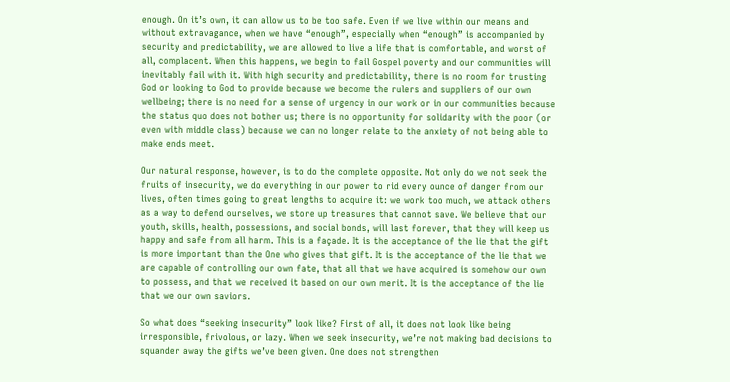enough. On it’s own, it can allow us to be too safe. Even if we live within our means and without extravagance, when we have “enough”, especially when “enough” is accompanied by security and predictability, we are allowed to live a life that is comfortable, and worst of all, complacent. When this happens, we begin to fail Gospel poverty and our communities will inevitably fail with it. With high security and predictability, there is no room for trusting God or looking to God to provide because we become the rulers and suppliers of our own wellbeing; there is no need for a sense of urgency in our work or in our communities because the status quo does not bother us; there is no opportunity for solidarity with the poor (or even with middle class) because we can no longer relate to the anxiety of not being able to make ends meet.

Our natural response, however, is to do the complete opposite. Not only do we not seek the fruits of insecurity, we do everything in our power to rid every ounce of danger from our lives, often times going to great lengths to acquire it: we work too much, we attack others as a way to defend ourselves, we store up treasures that cannot save. We believe that our youth, skills, health, possessions, and social bonds, will last forever, that they will keep us happy and safe from all harm. This is a façade. It is the acceptance of the lie that the gift is more important than the One who gives that gift. It is the acceptance of the lie that we are capable of controlling our own fate, that all that we have acquired is somehow our own to possess, and that we received it based on our own merit. It is the acceptance of the lie that we our own saviors.

So what does “seeking insecurity” look like? First of all, it does not look like being irresponsible, frivolous, or lazy. When we seek insecurity, we’re not making bad decisions to squander away the gifts we’ve been given. One does not strengthen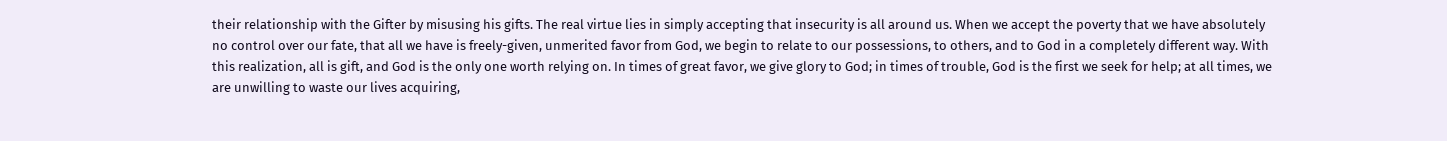their relationship with the Gifter by misusing his gifts. The real virtue lies in simply accepting that insecurity is all around us. When we accept the poverty that we have absolutely no control over our fate, that all we have is freely-given, unmerited favor from God, we begin to relate to our possessions, to others, and to God in a completely different way. With this realization, all is gift, and God is the only one worth relying on. In times of great favor, we give glory to God; in times of trouble, God is the first we seek for help; at all times, we are unwilling to waste our lives acquiring,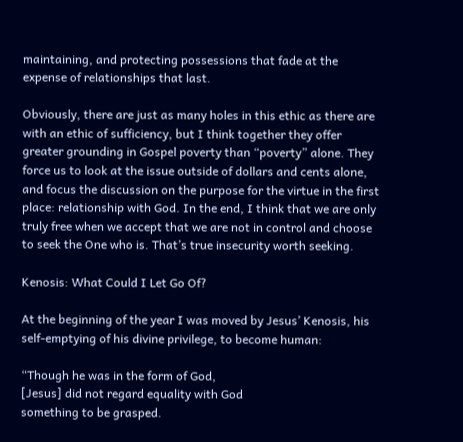maintaining, and protecting possessions that fade at the expense of relationships that last.

Obviously, there are just as many holes in this ethic as there are with an ethic of sufficiency, but I think together they offer greater grounding in Gospel poverty than “poverty” alone. They force us to look at the issue outside of dollars and cents alone, and focus the discussion on the purpose for the virtue in the first place: relationship with God. In the end, I think that we are only truly free when we accept that we are not in control and choose to seek the One who is. That’s true insecurity worth seeking.

Kenosis: What Could I Let Go Of?

At the beginning of the year I was moved by Jesus’ Kenosis, his self-emptying of his divine privilege, to become human:

“Though he was in the form of God,
[Jesus] did not regard equality with God
something to be grasped.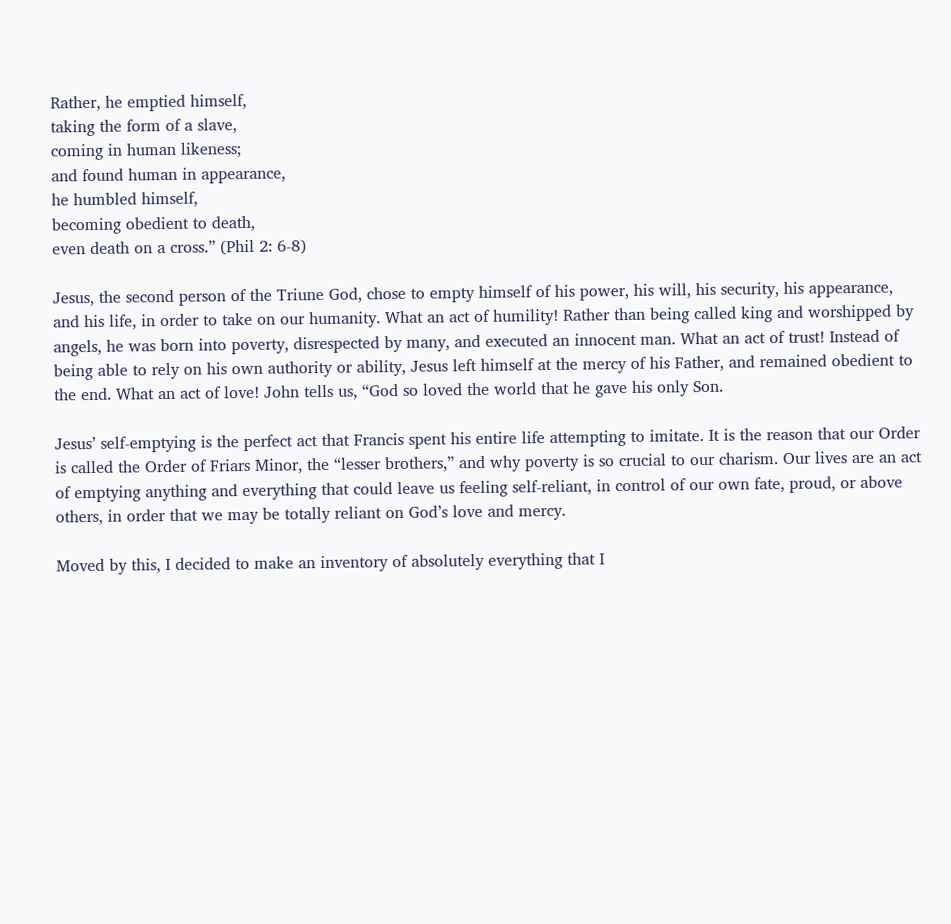Rather, he emptied himself,
taking the form of a slave,
coming in human likeness;
and found human in appearance,
he humbled himself,
becoming obedient to death,
even death on a cross.” (Phil 2: 6-8)

Jesus, the second person of the Triune God, chose to empty himself of his power, his will, his security, his appearance, and his life, in order to take on our humanity. What an act of humility! Rather than being called king and worshipped by angels, he was born into poverty, disrespected by many, and executed an innocent man. What an act of trust! Instead of being able to rely on his own authority or ability, Jesus left himself at the mercy of his Father, and remained obedient to the end. What an act of love! John tells us, “God so loved the world that he gave his only Son.

Jesus’ self-emptying is the perfect act that Francis spent his entire life attempting to imitate. It is the reason that our Order is called the Order of Friars Minor, the “lesser brothers,” and why poverty is so crucial to our charism. Our lives are an act of emptying anything and everything that could leave us feeling self-reliant, in control of our own fate, proud, or above others, in order that we may be totally reliant on God’s love and mercy.

Moved by this, I decided to make an inventory of absolutely everything that I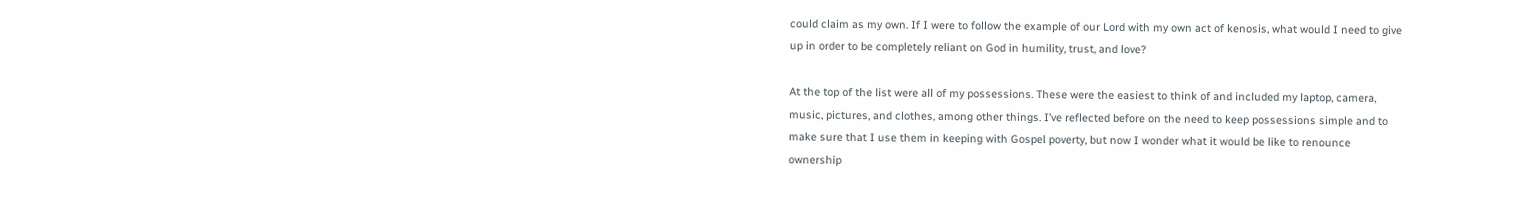could claim as my own. If I were to follow the example of our Lord with my own act of kenosis, what would I need to give up in order to be completely reliant on God in humility, trust, and love?

At the top of the list were all of my possessions. These were the easiest to think of and included my laptop, camera, music, pictures, and clothes, among other things. I’ve reflected before on the need to keep possessions simple and to make sure that I use them in keeping with Gospel poverty, but now I wonder what it would be like to renounce ownership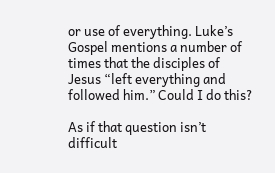or use of everything. Luke’s Gospel mentions a number of times that the disciples of Jesus “left everything and followed him.” Could I do this?

As if that question isn’t difficult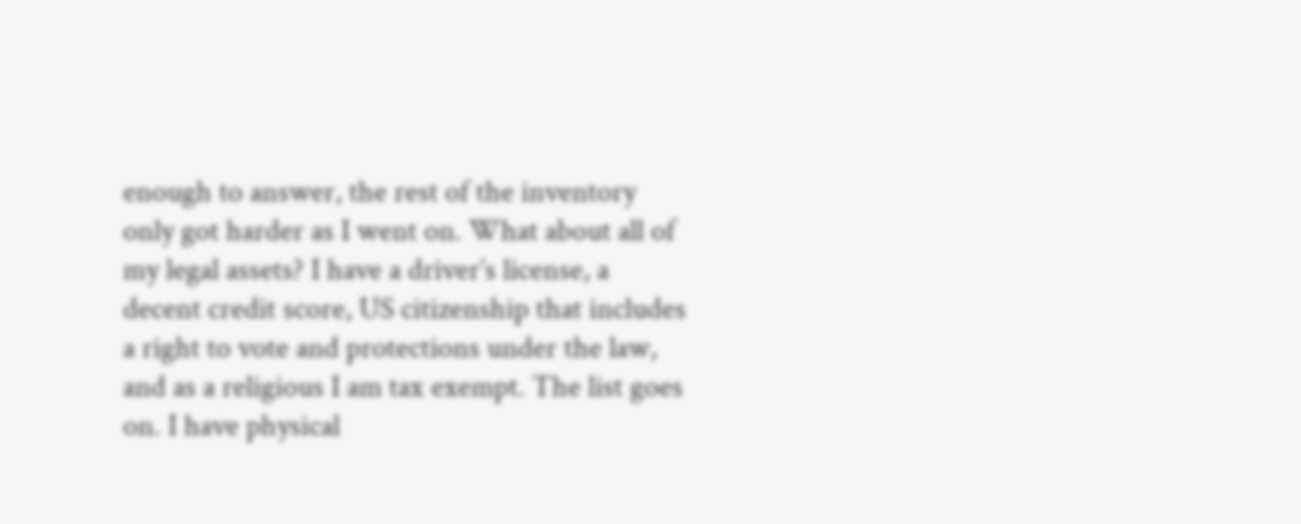enough to answer, the rest of the inventory only got harder as I went on. What about all of my legal assets? I have a driver’s license, a decent credit score, US citizenship that includes a right to vote and protections under the law, and as a religious I am tax exempt. The list goes on. I have physical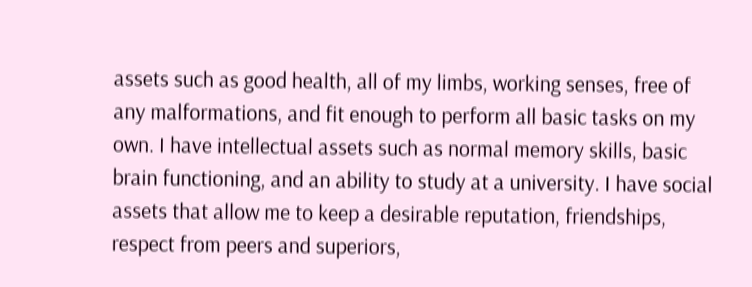assets such as good health, all of my limbs, working senses, free of any malformations, and fit enough to perform all basic tasks on my own. I have intellectual assets such as normal memory skills, basic brain functioning, and an ability to study at a university. I have social assets that allow me to keep a desirable reputation, friendships, respect from peers and superiors,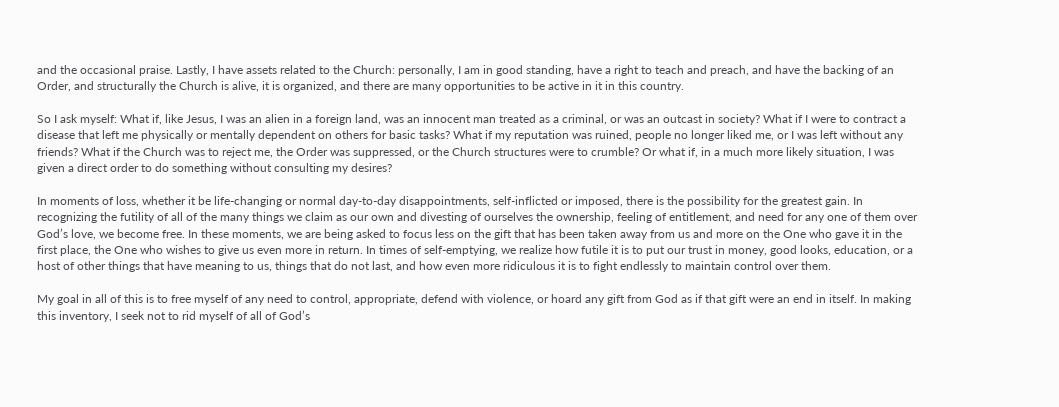and the occasional praise. Lastly, I have assets related to the Church: personally, I am in good standing, have a right to teach and preach, and have the backing of an Order, and structurally the Church is alive, it is organized, and there are many opportunities to be active in it in this country.

So I ask myself: What if, like Jesus, I was an alien in a foreign land, was an innocent man treated as a criminal, or was an outcast in society? What if I were to contract a disease that left me physically or mentally dependent on others for basic tasks? What if my reputation was ruined, people no longer liked me, or I was left without any friends? What if the Church was to reject me, the Order was suppressed, or the Church structures were to crumble? Or what if, in a much more likely situation, I was given a direct order to do something without consulting my desires?

In moments of loss, whether it be life-changing or normal day-to-day disappointments, self-inflicted or imposed, there is the possibility for the greatest gain. In recognizing the futility of all of the many things we claim as our own and divesting of ourselves the ownership, feeling of entitlement, and need for any one of them over God’s love, we become free. In these moments, we are being asked to focus less on the gift that has been taken away from us and more on the One who gave it in the first place, the One who wishes to give us even more in return. In times of self-emptying, we realize how futile it is to put our trust in money, good looks, education, or a host of other things that have meaning to us, things that do not last, and how even more ridiculous it is to fight endlessly to maintain control over them.

My goal in all of this is to free myself of any need to control, appropriate, defend with violence, or hoard any gift from God as if that gift were an end in itself. In making this inventory, I seek not to rid myself of all of God’s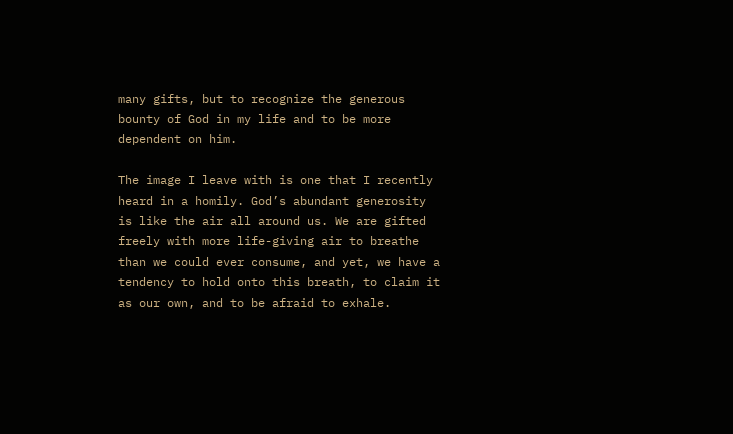many gifts, but to recognize the generous bounty of God in my life and to be more dependent on him.

The image I leave with is one that I recently heard in a homily. God’s abundant generosity is like the air all around us. We are gifted freely with more life-giving air to breathe than we could ever consume, and yet, we have a tendency to hold onto this breath, to claim it as our own, and to be afraid to exhale.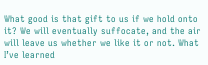What good is that gift to us if we hold onto it? We will eventually suffocate, and the air will leave us whether we like it or not. What I’ve learned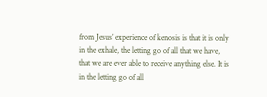from Jesus’ experience of kenosis is that it is only in the exhale, the letting go of all that we have, that we are ever able to receive anything else. It is in the letting go of all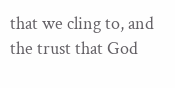that we cling to, and the trust that God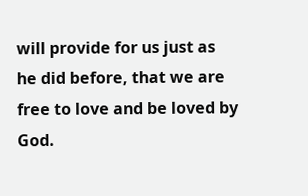will provide for us just as he did before, that we are free to love and be loved by God.